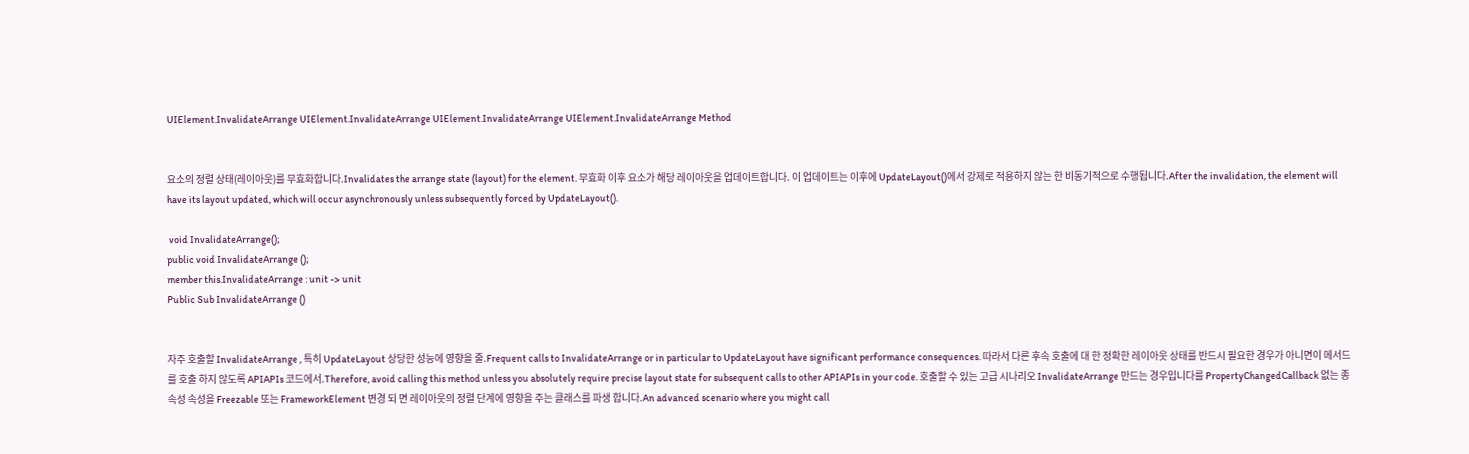UIElement.InvalidateArrange UIElement.InvalidateArrange UIElement.InvalidateArrange UIElement.InvalidateArrange Method


요소의 정렬 상태(레이아웃)를 무효화합니다.Invalidates the arrange state (layout) for the element. 무효화 이후 요소가 해당 레이아웃을 업데이트합니다. 이 업데이트는 이후에 UpdateLayout()에서 강제로 적용하지 않는 한 비동기적으로 수행됩니다.After the invalidation, the element will have its layout updated, which will occur asynchronously unless subsequently forced by UpdateLayout().

 void InvalidateArrange();
public void InvalidateArrange ();
member this.InvalidateArrange : unit -> unit
Public Sub InvalidateArrange ()


자주 호출할 InvalidateArrange , 특히 UpdateLayout 상당한 성능에 영향을 줄.Frequent calls to InvalidateArrange or in particular to UpdateLayout have significant performance consequences. 따라서 다른 후속 호출에 대 한 정확한 레이아웃 상태를 반드시 필요한 경우가 아니면이 메서드를 호출 하지 않도록 APIAPIs 코드에서.Therefore, avoid calling this method unless you absolutely require precise layout state for subsequent calls to other APIAPIs in your code. 호출할 수 있는 고급 시나리오 InvalidateArrange 만드는 경우입니다를 PropertyChangedCallback 없는 종속성 속성을 Freezable 또는 FrameworkElement 변경 되 면 레이아웃의 정렬 단계에 영향을 주는 클래스를 파생 합니다.An advanced scenario where you might call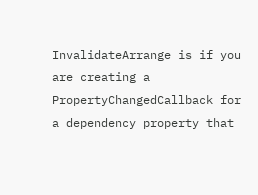InvalidateArrange is if you are creating a PropertyChangedCallback for a dependency property that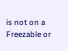is not on a Freezable or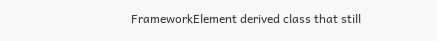FrameworkElement derived class that still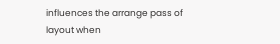influences the arrange pass of layout when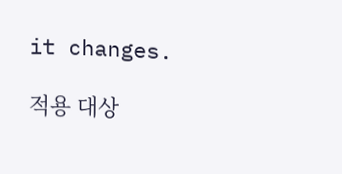it changes.

적용 대상